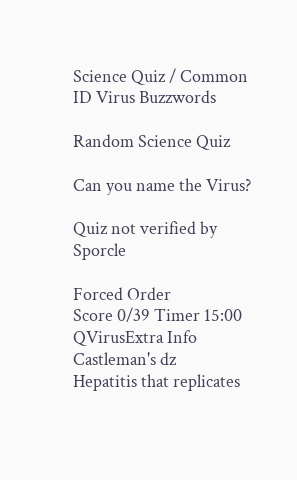Science Quiz / Common ID Virus Buzzwords

Random Science Quiz

Can you name the Virus?

Quiz not verified by Sporcle

Forced Order
Score 0/39 Timer 15:00
QVirusExtra Info
Castleman's dz
Hepatitis that replicates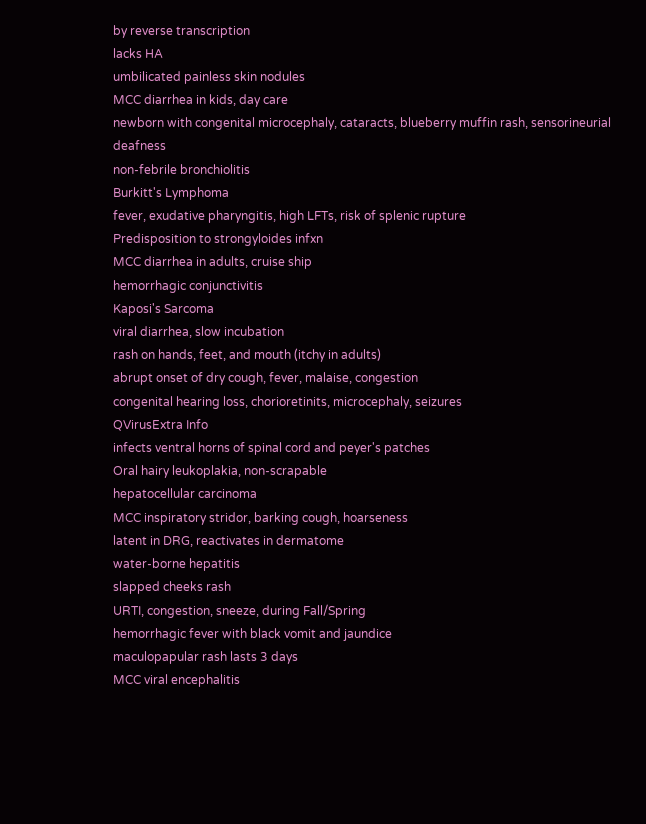by reverse transcription
lacks HA
umbilicated painless skin nodules
MCC diarrhea in kids, day care
newborn with congenital microcephaly, cataracts, blueberry muffin rash, sensorineurial deafness
non-febrile bronchiolitis
Burkitt's Lymphoma
fever, exudative pharyngitis, high LFTs, risk of splenic rupture
Predisposition to strongyloides infxn
MCC diarrhea in adults, cruise ship
hemorrhagic conjunctivitis
Kaposi's Sarcoma
viral diarrhea, slow incubation
rash on hands, feet, and mouth (itchy in adults)
abrupt onset of dry cough, fever, malaise, congestion
congenital hearing loss, chorioretinits, microcephaly, seizures
QVirusExtra Info
infects ventral horns of spinal cord and peyer's patches
Oral hairy leukoplakia, non-scrapable
hepatocellular carcinoma
MCC inspiratory stridor, barking cough, hoarseness
latent in DRG, reactivates in dermatome
water-borne hepatitis
slapped cheeks rash
URTI, congestion, sneeze, during Fall/Spring
hemorrhagic fever with black vomit and jaundice
maculopapular rash lasts 3 days
MCC viral encephalitis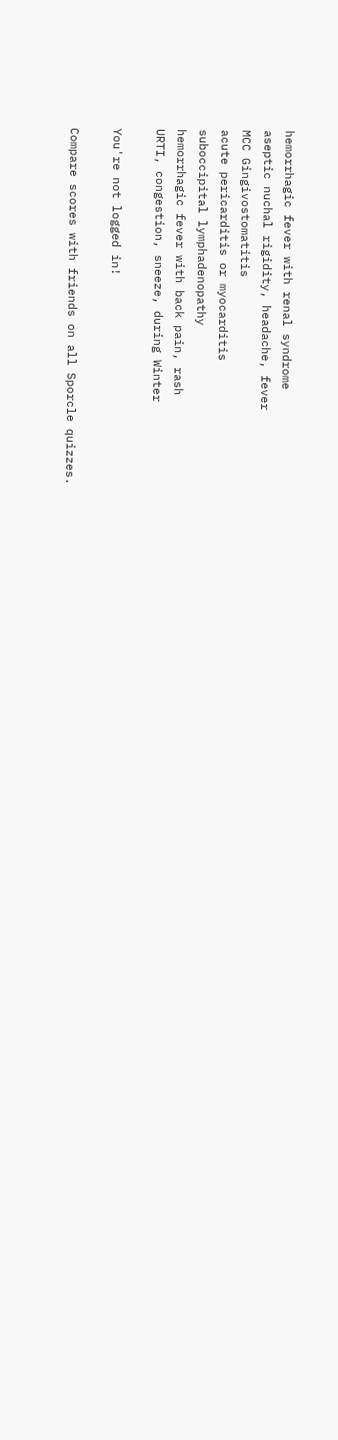hemorrhagic fever with renal syndrome
aseptic nuchal rigidity, headache, fever
MCC Gingivostomatitis
acute pericarditis or myocarditis
suboccipital lymphadenopathy
hemorrhagic fever with back pain, rash
URTI, congestion, sneeze, during Winter

You're not logged in!

Compare scores with friends on all Sporcle quizzes.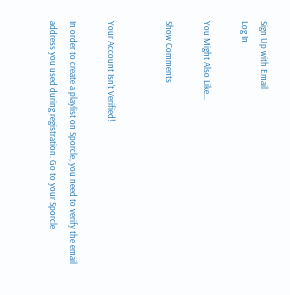Sign Up with Email
Log In

You Might Also Like...

Show Comments


Your Account Isn't Verified!

In order to create a playlist on Sporcle, you need to verify the email address you used during registration. Go to your Sporcle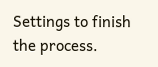Settings to finish the process.